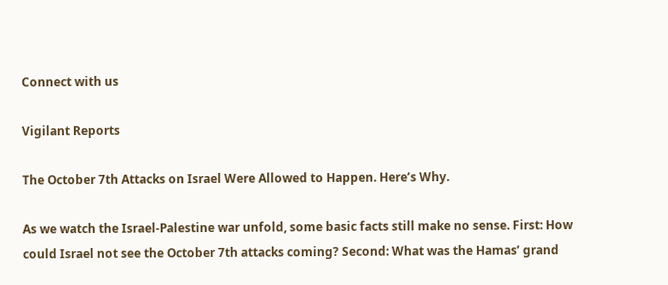Connect with us

Vigilant Reports

The October 7th Attacks on Israel Were Allowed to Happen. Here’s Why.

As we watch the Israel-Palestine war unfold, some basic facts still make no sense. First: How could Israel not see the October 7th attacks coming? Second: What was the Hamas’ grand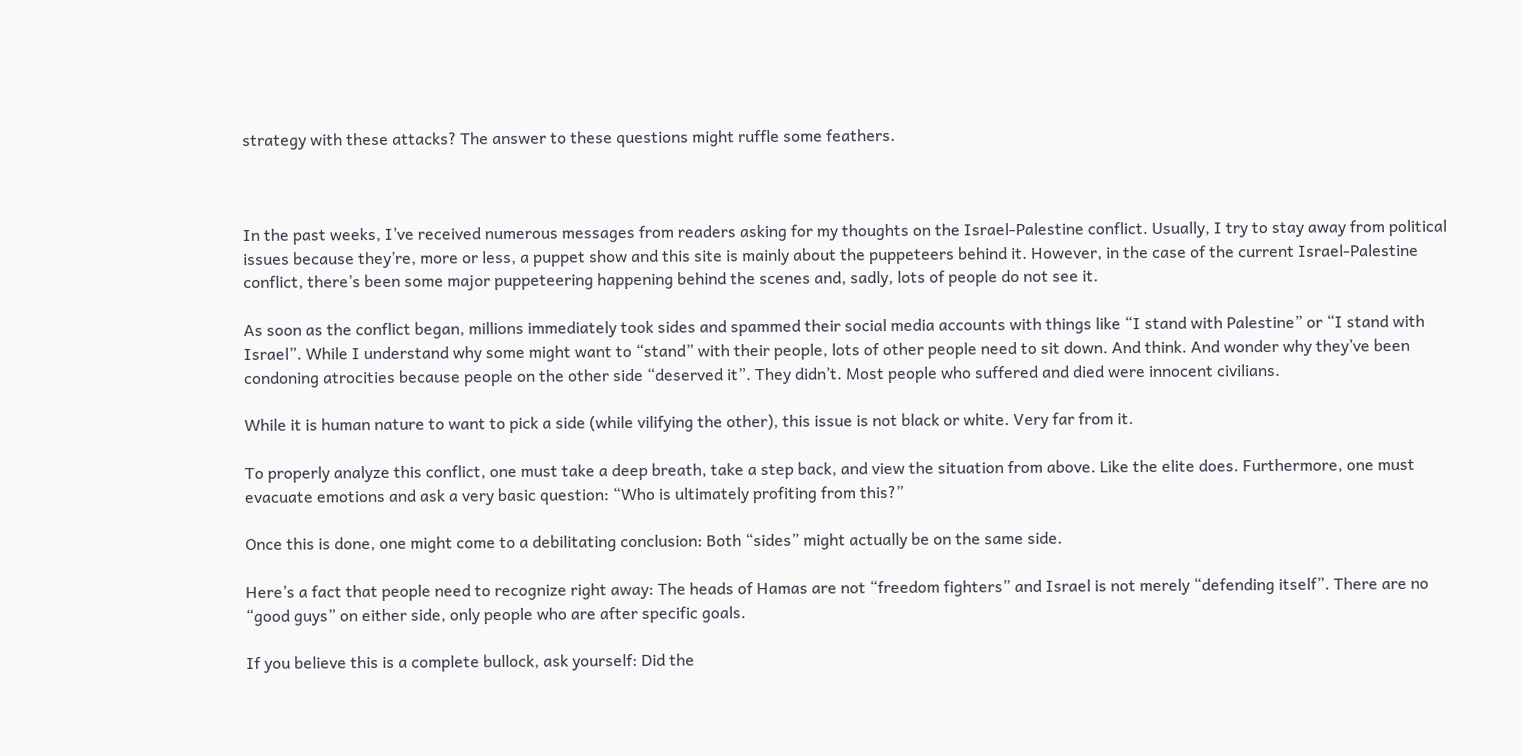strategy with these attacks? The answer to these questions might ruffle some feathers.



In the past weeks, I’ve received numerous messages from readers asking for my thoughts on the Israel-Palestine conflict. Usually, I try to stay away from political issues because they’re, more or less, a puppet show and this site is mainly about the puppeteers behind it. However, in the case of the current Israel-Palestine conflict, there’s been some major puppeteering happening behind the scenes and, sadly, lots of people do not see it.

As soon as the conflict began, millions immediately took sides and spammed their social media accounts with things like “I stand with Palestine” or “I stand with Israel”. While I understand why some might want to “stand” with their people, lots of other people need to sit down. And think. And wonder why they’ve been condoning atrocities because people on the other side “deserved it”. They didn’t. Most people who suffered and died were innocent civilians.

While it is human nature to want to pick a side (while vilifying the other), this issue is not black or white. Very far from it.

To properly analyze this conflict, one must take a deep breath, take a step back, and view the situation from above. Like the elite does. Furthermore, one must evacuate emotions and ask a very basic question: “Who is ultimately profiting from this?”

Once this is done, one might come to a debilitating conclusion: Both “sides” might actually be on the same side.

Here’s a fact that people need to recognize right away: The heads of Hamas are not “freedom fighters” and Israel is not merely “defending itself”. There are no “good guys” on either side, only people who are after specific goals.

If you believe this is a complete bullock, ask yourself: Did the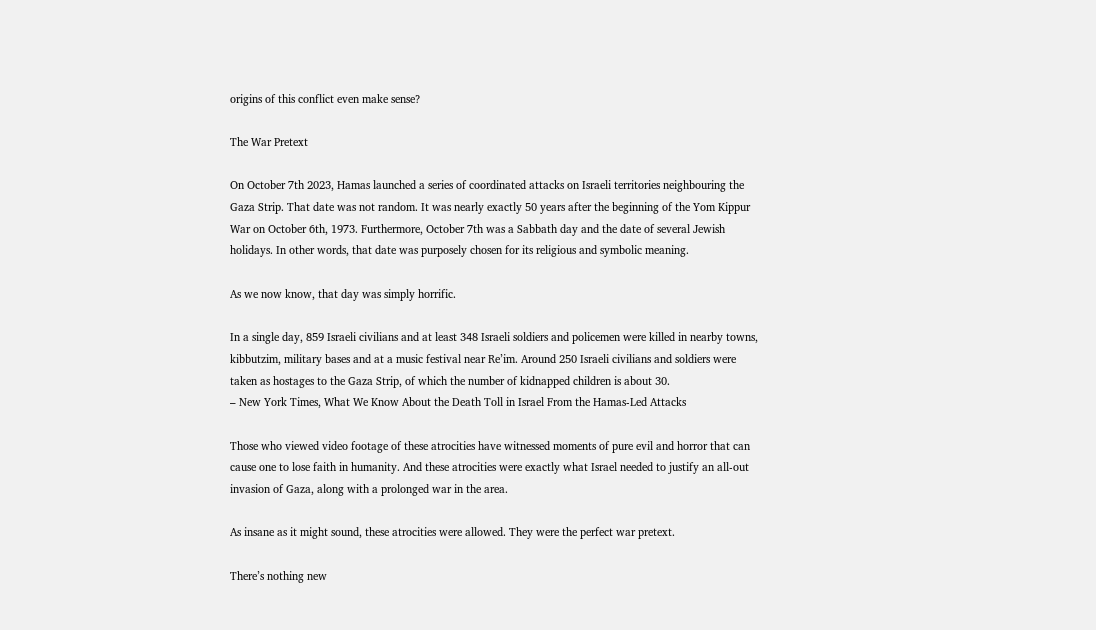origins of this conflict even make sense?

The War Pretext

On October 7th 2023, Hamas launched a series of coordinated attacks on Israeli territories neighbouring the Gaza Strip. That date was not random. It was nearly exactly 50 years after the beginning of the Yom Kippur War on October 6th, 1973. Furthermore, October 7th was a Sabbath day and the date of several Jewish holidays. In other words, that date was purposely chosen for its religious and symbolic meaning.

As we now know, that day was simply horrific.

In a single day, 859 Israeli civilians and at least 348 Israeli soldiers and policemen were killed in nearby towns, kibbutzim, military bases and at a music festival near Re’im. Around 250 Israeli civilians and soldiers were taken as hostages to the Gaza Strip, of which the number of kidnapped children is about 30.
– New York Times, What We Know About the Death Toll in Israel From the Hamas-Led Attacks

Those who viewed video footage of these atrocities have witnessed moments of pure evil and horror that can cause one to lose faith in humanity. And these atrocities were exactly what Israel needed to justify an all-out invasion of Gaza, along with a prolonged war in the area.

As insane as it might sound, these atrocities were allowed. They were the perfect war pretext.

There’s nothing new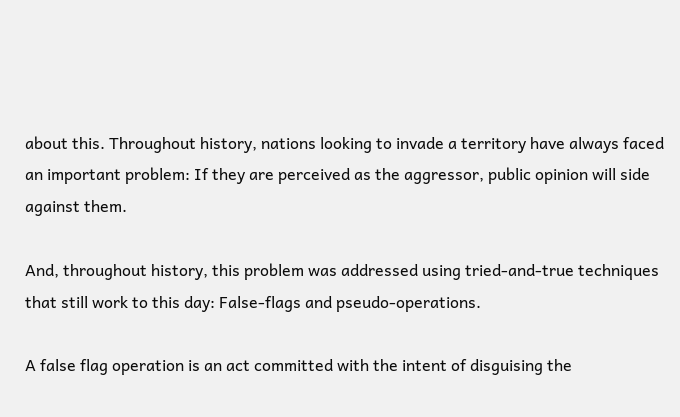about this. Throughout history, nations looking to invade a territory have always faced an important problem: If they are perceived as the aggressor, public opinion will side against them.

And, throughout history, this problem was addressed using tried-and-true techniques that still work to this day: False-flags and pseudo-operations.

A false flag operation is an act committed with the intent of disguising the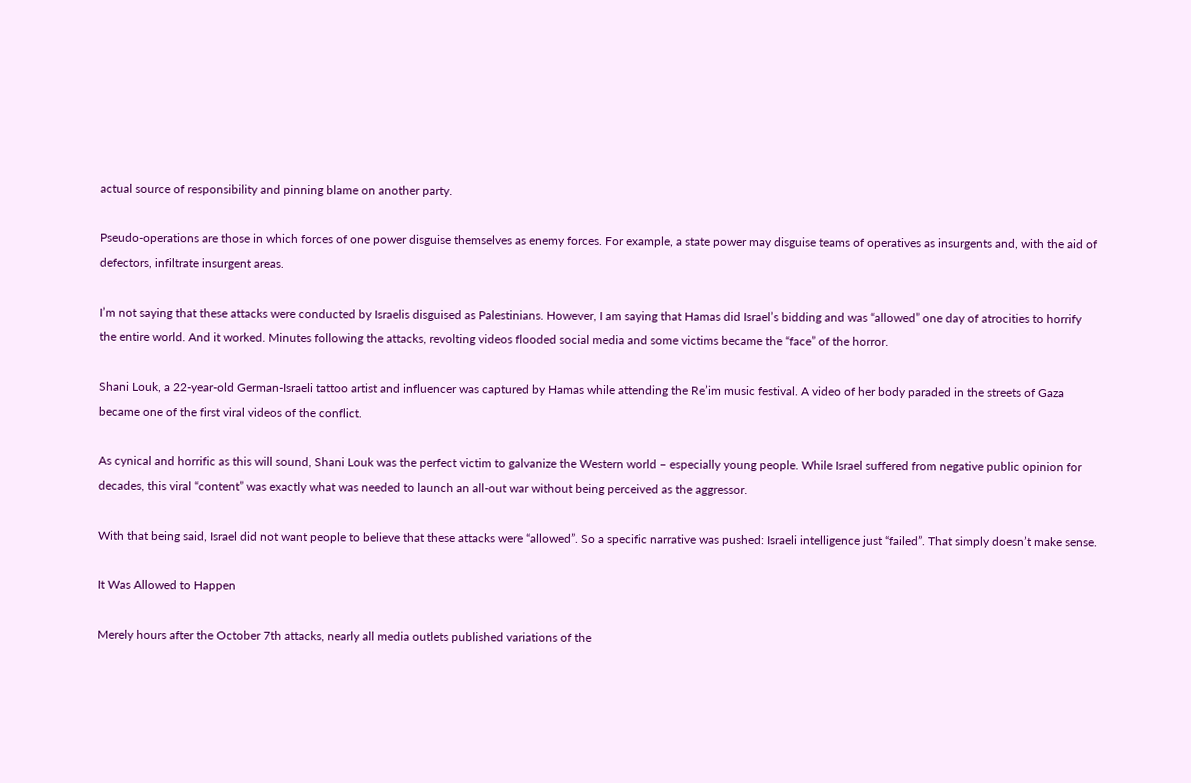actual source of responsibility and pinning blame on another party.

Pseudo-operations are those in which forces of one power disguise themselves as enemy forces. For example, a state power may disguise teams of operatives as insurgents and, with the aid of defectors, infiltrate insurgent areas.

I’m not saying that these attacks were conducted by Israelis disguised as Palestinians. However, I am saying that Hamas did Israel’s bidding and was “allowed” one day of atrocities to horrify the entire world. And it worked. Minutes following the attacks, revolting videos flooded social media and some victims became the “face” of the horror.

Shani Louk, a 22-year-old German-Israeli tattoo artist and influencer was captured by Hamas while attending the Re’im music festival. A video of her body paraded in the streets of Gaza became one of the first viral videos of the conflict.

As cynical and horrific as this will sound, Shani Louk was the perfect victim to galvanize the Western world – especially young people. While Israel suffered from negative public opinion for decades, this viral “content” was exactly what was needed to launch an all-out war without being perceived as the aggressor.

With that being said, Israel did not want people to believe that these attacks were “allowed”. So a specific narrative was pushed: Israeli intelligence just “failed”. That simply doesn’t make sense.

It Was Allowed to Happen

Merely hours after the October 7th attacks, nearly all media outlets published variations of the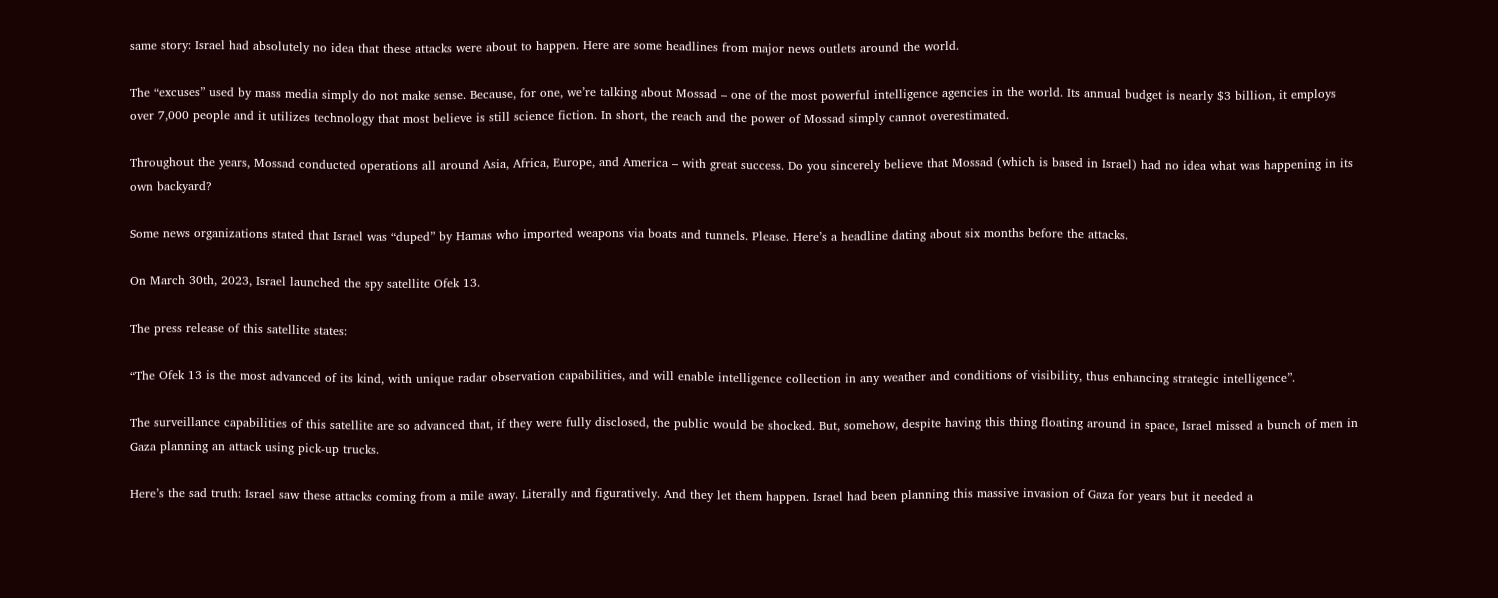same story: Israel had absolutely no idea that these attacks were about to happen. Here are some headlines from major news outlets around the world.

The “excuses” used by mass media simply do not make sense. Because, for one, we’re talking about Mossad – one of the most powerful intelligence agencies in the world. Its annual budget is nearly $3 billion, it employs over 7,000 people and it utilizes technology that most believe is still science fiction. In short, the reach and the power of Mossad simply cannot overestimated.

Throughout the years, Mossad conducted operations all around Asia, Africa, Europe, and America – with great success. Do you sincerely believe that Mossad (which is based in Israel) had no idea what was happening in its own backyard?

Some news organizations stated that Israel was “duped” by Hamas who imported weapons via boats and tunnels. Please. Here’s a headline dating about six months before the attacks.

On March 30th, 2023, Israel launched the spy satellite Ofek 13.

The press release of this satellite states:

“The Ofek 13 is the most advanced of its kind, with unique radar observation capabilities, and will enable intelligence collection in any weather and conditions of visibility, thus enhancing strategic intelligence”.

The surveillance capabilities of this satellite are so advanced that, if they were fully disclosed, the public would be shocked. But, somehow, despite having this thing floating around in space, Israel missed a bunch of men in Gaza planning an attack using pick-up trucks.

Here’s the sad truth: Israel saw these attacks coming from a mile away. Literally and figuratively. And they let them happen. Israel had been planning this massive invasion of Gaza for years but it needed a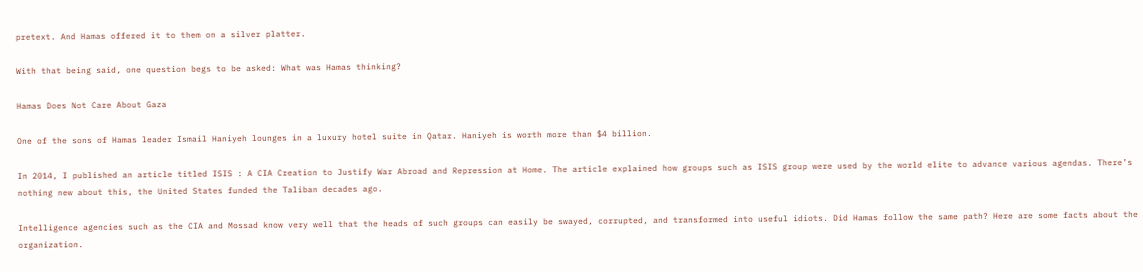pretext. And Hamas offered it to them on a silver platter.

With that being said, one question begs to be asked: What was Hamas thinking?

Hamas Does Not Care About Gaza

One of the sons of Hamas leader Ismail Haniyeh lounges in a luxury hotel suite in Qatar. Haniyeh is worth more than $4 billion.

In 2014, I published an article titled ISIS : A CIA Creation to Justify War Abroad and Repression at Home. The article explained how groups such as ISIS group were used by the world elite to advance various agendas. There’s nothing new about this, the United States funded the Taliban decades ago.

Intelligence agencies such as the CIA and Mossad know very well that the heads of such groups can easily be swayed, corrupted, and transformed into useful idiots. Did Hamas follow the same path? Here are some facts about the organization.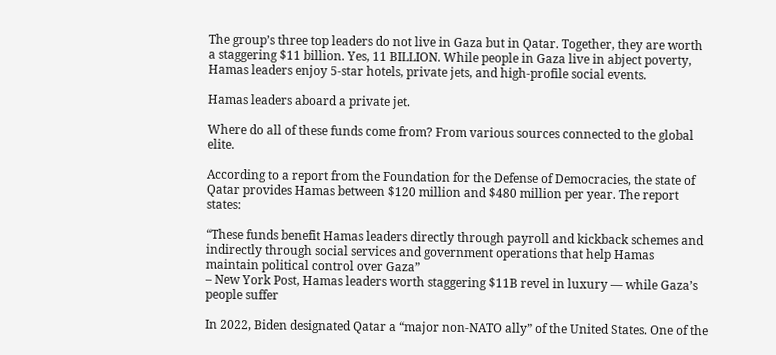The group’s three top leaders do not live in Gaza but in Qatar. Together, they are worth a staggering $11 billion. Yes, 11 BILLION. While people in Gaza live in abject poverty, Hamas leaders enjoy 5-star hotels, private jets, and high-profile social events.

Hamas leaders aboard a private jet.

Where do all of these funds come from? From various sources connected to the global elite.

According to a report from the Foundation for the Defense of Democracies, the state of Qatar provides Hamas between $120 million and $480 million per year. The report states:

“These funds benefit Hamas leaders directly through payroll and kickback schemes and indirectly through social services and government operations that help Hamas maintain political control over Gaza”
– New York Post, Hamas leaders worth staggering $11B revel in luxury — while Gaza’s people suffer

In 2022, Biden designated Qatar a “major non-NATO ally” of the United States. One of the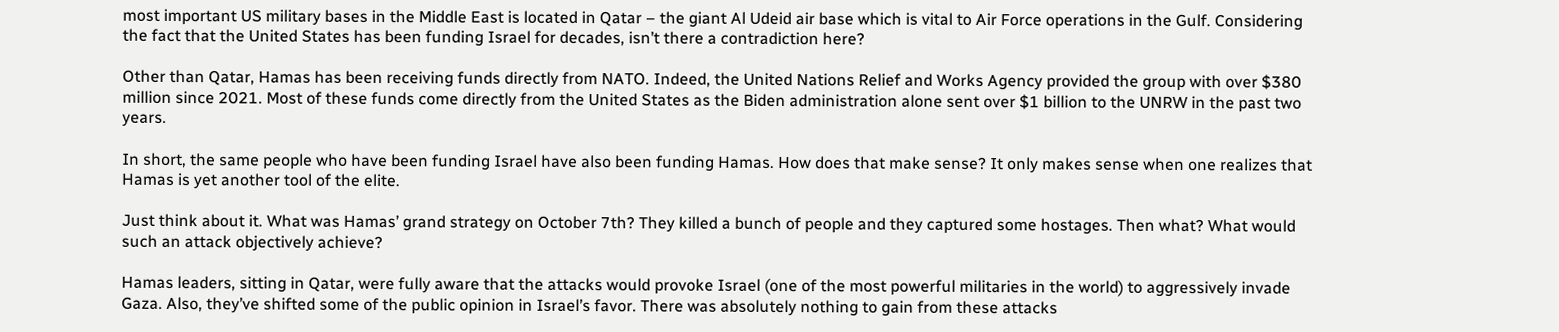most important US military bases in the Middle East is located in Qatar – the giant Al Udeid air base which is vital to Air Force operations in the Gulf. Considering the fact that the United States has been funding Israel for decades, isn’t there a contradiction here?

Other than Qatar, Hamas has been receiving funds directly from NATO. Indeed, the United Nations Relief and Works Agency provided the group with over $380 million since 2021. Most of these funds come directly from the United States as the Biden administration alone sent over $1 billion to the UNRW in the past two years.

In short, the same people who have been funding Israel have also been funding Hamas. How does that make sense? It only makes sense when one realizes that Hamas is yet another tool of the elite.

Just think about it. What was Hamas’ grand strategy on October 7th? They killed a bunch of people and they captured some hostages. Then what? What would such an attack objectively achieve?

Hamas leaders, sitting in Qatar, were fully aware that the attacks would provoke Israel (one of the most powerful militaries in the world) to aggressively invade Gaza. Also, they’ve shifted some of the public opinion in Israel’s favor. There was absolutely nothing to gain from these attacks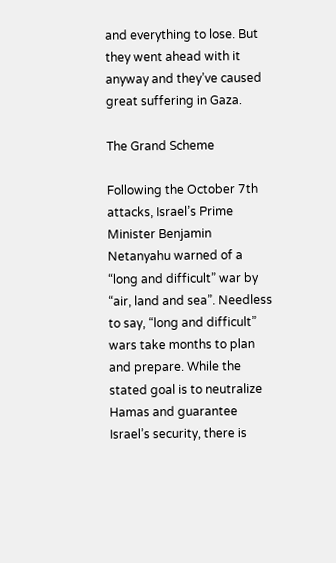and everything to lose. But they went ahead with it anyway and they’ve caused great suffering in Gaza.

The Grand Scheme

Following the October 7th attacks, Israel’s Prime Minister Benjamin Netanyahu warned of a “long and difficult” war by “air, land and sea”. Needless to say, “long and difficult” wars take months to plan and prepare. While the stated goal is to neutralize Hamas and guarantee Israel’s security, there is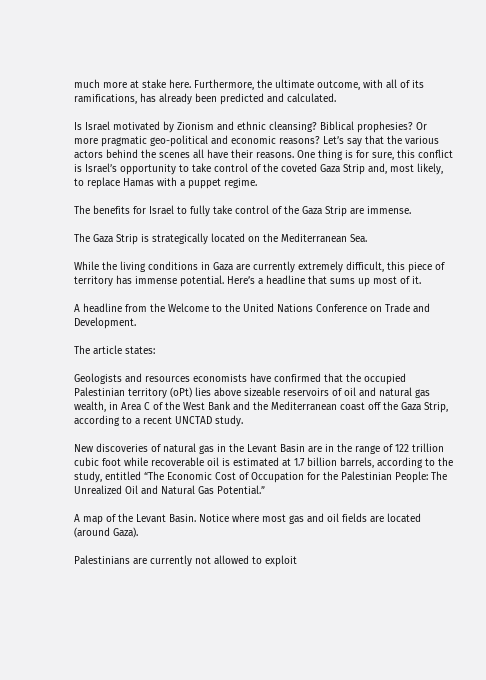much more at stake here. Furthermore, the ultimate outcome, with all of its ramifications, has already been predicted and calculated.

Is Israel motivated by Zionism and ethnic cleansing? Biblical prophesies? Or more pragmatic geo-political and economic reasons? Let’s say that the various actors behind the scenes all have their reasons. One thing is for sure, this conflict is Israel’s opportunity to take control of the coveted Gaza Strip and, most likely, to replace Hamas with a puppet regime.

The benefits for Israel to fully take control of the Gaza Strip are immense.

The Gaza Strip is strategically located on the Mediterranean Sea.

While the living conditions in Gaza are currently extremely difficult, this piece of territory has immense potential. Here’s a headline that sums up most of it.

A headline from the Welcome to the United Nations Conference on Trade and Development.

The article states:

Geologists and resources economists have confirmed that the occupied Palestinian territory (oPt) lies above sizeable reservoirs of oil and natural gas wealth, in Area C of the West Bank and the Mediterranean coast off the Gaza Strip, according to a recent UNCTAD study.

New discoveries of natural gas in the Levant Basin are in the range of 122 trillion cubic foot while recoverable oil is estimated at 1.7 billion barrels, according to the study, entitled “The Economic Cost of Occupation for the Palestinian People: The Unrealized Oil and Natural Gas Potential.”

A map of the Levant Basin. Notice where most gas and oil fields are located (around Gaza).

Palestinians are currently not allowed to exploit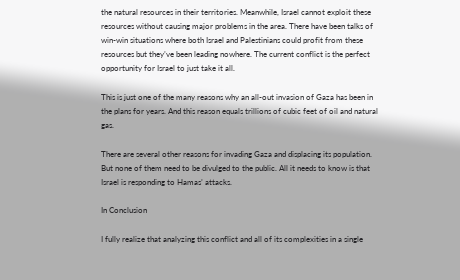the natural resources in their territories. Meanwhile, Israel cannot exploit these resources without causing major problems in the area. There have been talks of win-win situations where both Israel and Palestinians could profit from these resources but they’ve been leading nowhere. The current conflict is the perfect opportunity for Israel to just take it all.

This is just one of the many reasons why an all-out invasion of Gaza has been in the plans for years. And this reason equals trillions of cubic feet of oil and natural gas.

There are several other reasons for invading Gaza and displacing its population. But none of them need to be divulged to the public. All it needs to know is that Israel is responding to Hamas’ attacks.

In Conclusion

I fully realize that analyzing this conflict and all of its complexities in a single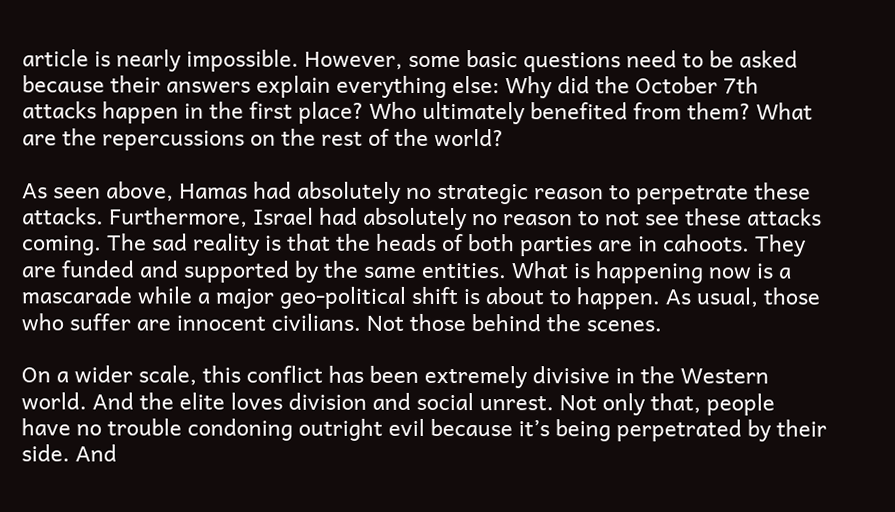article is nearly impossible. However, some basic questions need to be asked because their answers explain everything else: Why did the October 7th attacks happen in the first place? Who ultimately benefited from them? What are the repercussions on the rest of the world?

As seen above, Hamas had absolutely no strategic reason to perpetrate these attacks. Furthermore, Israel had absolutely no reason to not see these attacks coming. The sad reality is that the heads of both parties are in cahoots. They are funded and supported by the same entities. What is happening now is a mascarade while a major geo-political shift is about to happen. As usual, those who suffer are innocent civilians. Not those behind the scenes.

On a wider scale, this conflict has been extremely divisive in the Western world. And the elite loves division and social unrest. Not only that, people have no trouble condoning outright evil because it’s being perpetrated by their side. And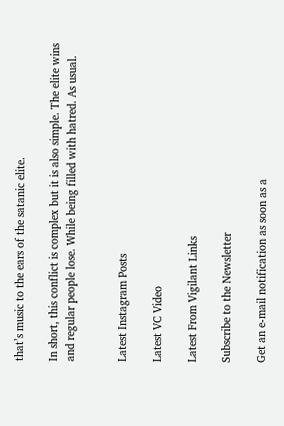that’s music to the ears of the satanic elite.

In short, this conflict is complex but it is also simple. The elite wins and regular people lose. While being filled with hatred. As usual.


Latest Instagram Posts

Latest VC Video

Latest From Vigilant Links

Subscribe to the Newsletter

Get an e-mail notification as soon as a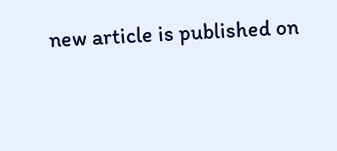new article is published on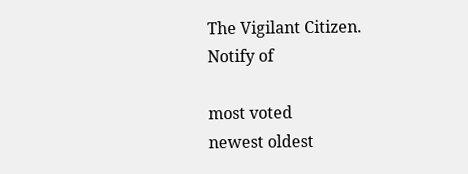The Vigilant Citizen.
Notify of

most voted
newest oldest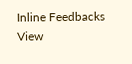Inline Feedbacks
View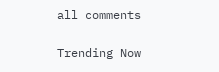all comments

Trending Now